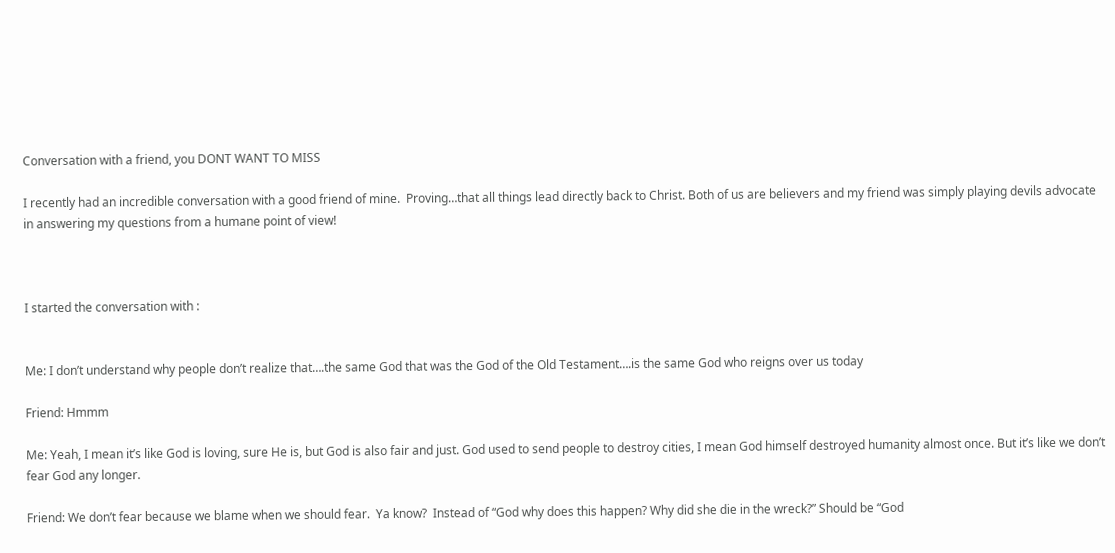Conversation with a friend, you DONT WANT TO MISS

I recently had an incredible conversation with a good friend of mine.  Proving…that all things lead directly back to Christ. Both of us are believers and my friend was simply playing devils advocate in answering my questions from a humane point of view!



I started the conversation with :


Me: I don’t understand why people don’t realize that….the same God that was the God of the Old Testament….is the same God who reigns over us today

Friend: Hmmm

Me: Yeah, I mean it’s like God is loving, sure He is, but God is also fair and just. God used to send people to destroy cities, I mean God himself destroyed humanity almost once. But it’s like we don’t fear God any longer.

Friend: We don’t fear because we blame when we should fear.  Ya know?  Instead of “God why does this happen? Why did she die in the wreck?” Should be “God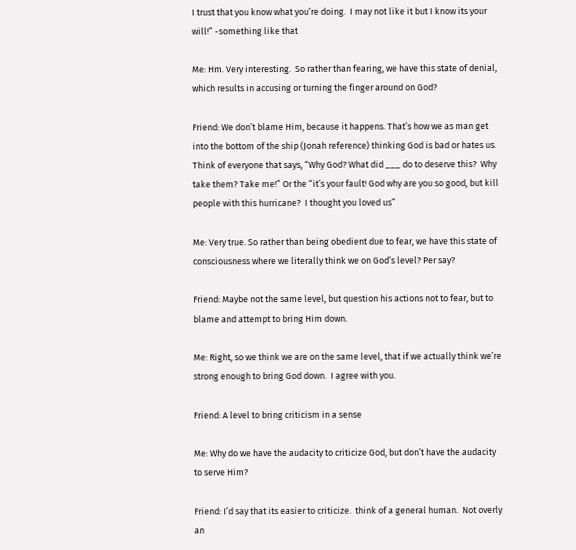I trust that you know what you’re doing.  I may not like it but I know its your will!” -something like that

Me: Hm. Very interesting.  So rather than fearing, we have this state of denial, which results in accusing or turning the finger around on God?

Friend: We don’t blame Him, because it happens. That’s how we as man get into the bottom of the ship (Jonah reference) thinking God is bad or hates us.  Think of everyone that says, “Why God? What did ___ do to deserve this?  Why take them? Take me!” Or the “it’s your fault! God why are you so good, but kill people with this hurricane?  I thought you loved us”

Me: Very true. So rather than being obedient due to fear, we have this state of consciousness where we literally think we on God’s level? Per say?

Friend: Maybe not the same level, but question his actions not to fear, but to blame and attempt to bring Him down.

Me: Right, so we think we are on the same level, that if we actually think we’re strong enough to bring God down.  I agree with you.

Friend: A level to bring criticism in a sense

Me: Why do we have the audacity to criticize God, but don’t have the audacity to serve Him?

Friend: I’d say that its easier to criticize.  think of a general human.  Not overly an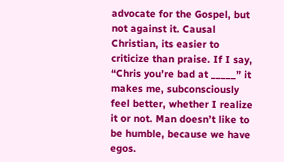advocate for the Gospel, but not against it. Causal Christian, its easier to criticize than praise. If I say, “Chris you’re bad at _____” it makes me, subconsciously feel better, whether I realize it or not. Man doesn’t like to be humble, because we have egos.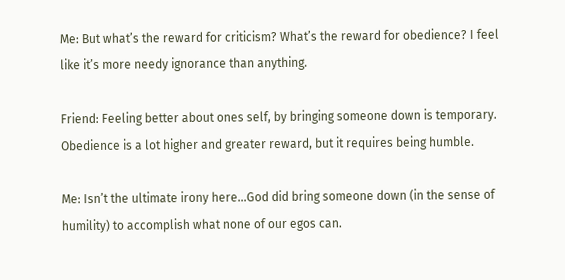Me: But what’s the reward for criticism? What’s the reward for obedience? I feel like it’s more needy ignorance than anything.

Friend: Feeling better about ones self, by bringing someone down is temporary.  Obedience is a lot higher and greater reward, but it requires being humble.

Me: Isn’t the ultimate irony here…God did bring someone down (in the sense of humility) to accomplish what none of our egos can.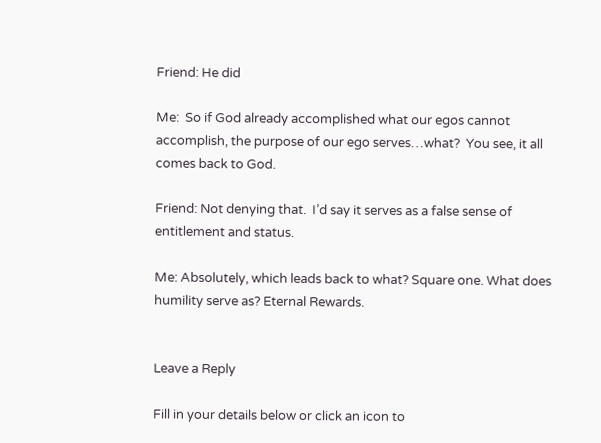Friend: He did

Me:  So if God already accomplished what our egos cannot accomplish, the purpose of our ego serves…what?  You see, it all comes back to God.

Friend: Not denying that.  I’d say it serves as a false sense of entitlement and status.

Me: Absolutely, which leads back to what? Square one. What does humility serve as? Eternal Rewards.


Leave a Reply

Fill in your details below or click an icon to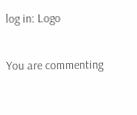log in: Logo

You are commenting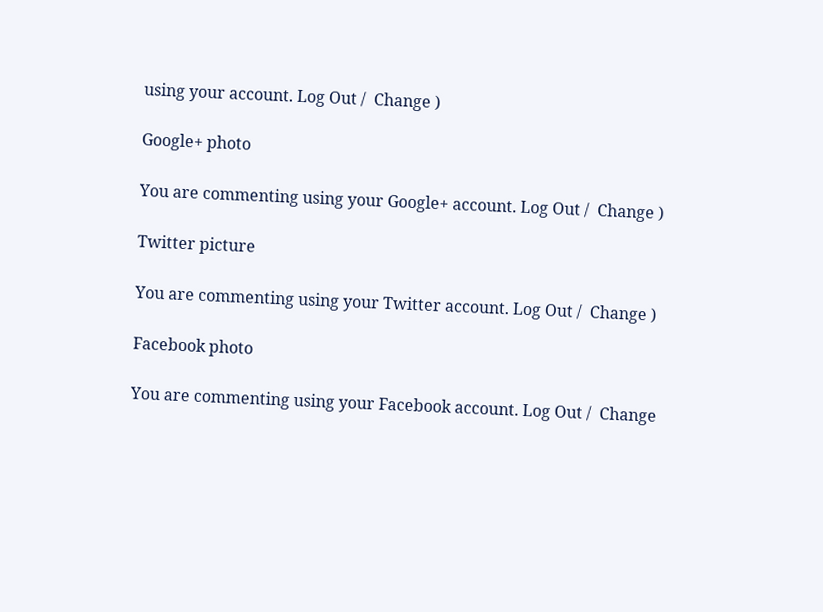using your account. Log Out /  Change )

Google+ photo

You are commenting using your Google+ account. Log Out /  Change )

Twitter picture

You are commenting using your Twitter account. Log Out /  Change )

Facebook photo

You are commenting using your Facebook account. Log Out /  Change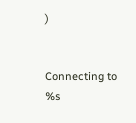)


Connecting to %s